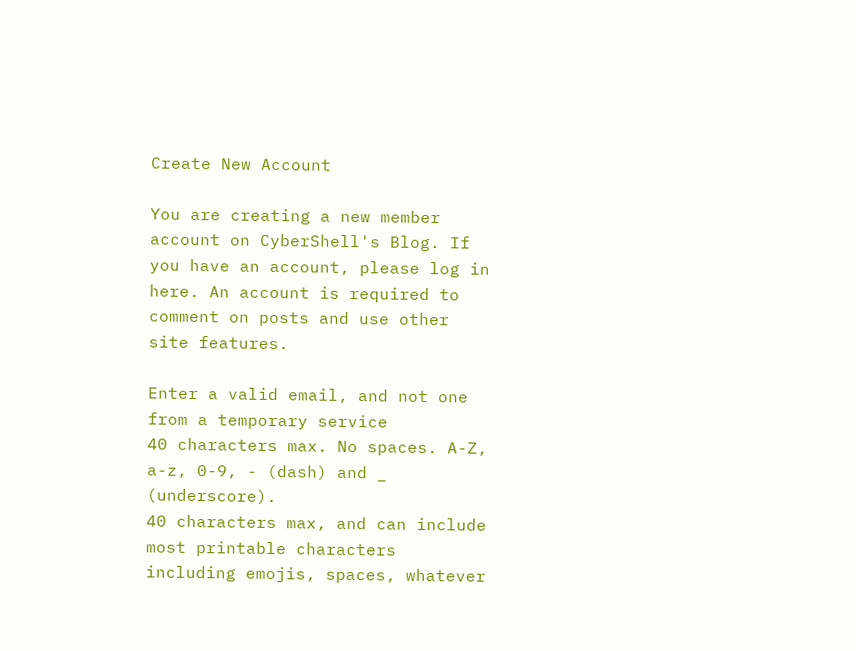Create New Account

You are creating a new member account on CyberShell's Blog. If you have an account, please log in here. An account is required to comment on posts and use other site features.

Enter a valid email, and not one from a temporary service
40 characters max. No spaces. A-Z, a-z, 0-9, - (dash) and _ (underscore).
40 characters max, and can include most printable characters including emojis, spaces, whatever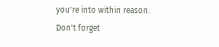you're into within reason.
Don't forget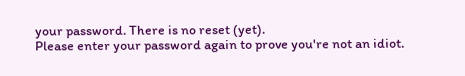your password. There is no reset (yet).
Please enter your password again to prove you're not an idiot.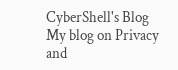CyberShell's Blog
My blog on Privacy and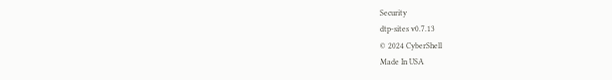Security
dtp-sites v0.7.13
© 2024 CyberShell
Made In USA